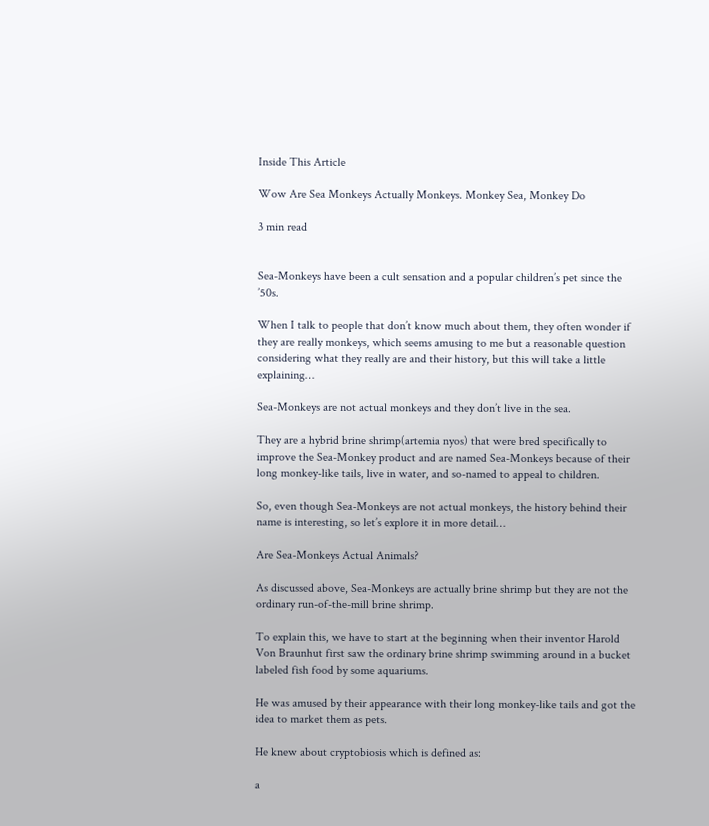Inside This Article

Wow Are Sea Monkeys Actually Monkeys. Monkey Sea, Monkey Do

3 min read


Sea-Monkeys have been a cult sensation and a popular children’s pet since the ’50s.

When I talk to people that don’t know much about them, they often wonder if they are really monkeys, which seems amusing to me but a reasonable question considering what they really are and their history, but this will take a little explaining…

Sea-Monkeys are not actual monkeys and they don’t live in the sea.

They are a hybrid brine shrimp(artemia nyos) that were bred specifically to improve the Sea-Monkey product and are named Sea-Monkeys because of their long monkey-like tails, live in water, and so-named to appeal to children.

So, even though Sea-Monkeys are not actual monkeys, the history behind their name is interesting, so let’s explore it in more detail…

Are Sea-Monkeys Actual Animals?

As discussed above, Sea-Monkeys are actually brine shrimp but they are not the ordinary run-of-the-mill brine shrimp.

To explain this, we have to start at the beginning when their inventor Harold Von Braunhut first saw the ordinary brine shrimp swimming around in a bucket labeled fish food by some aquariums.

He was amused by their appearance with their long monkey-like tails and got the idea to market them as pets.

He knew about cryptobiosis which is defined as:

a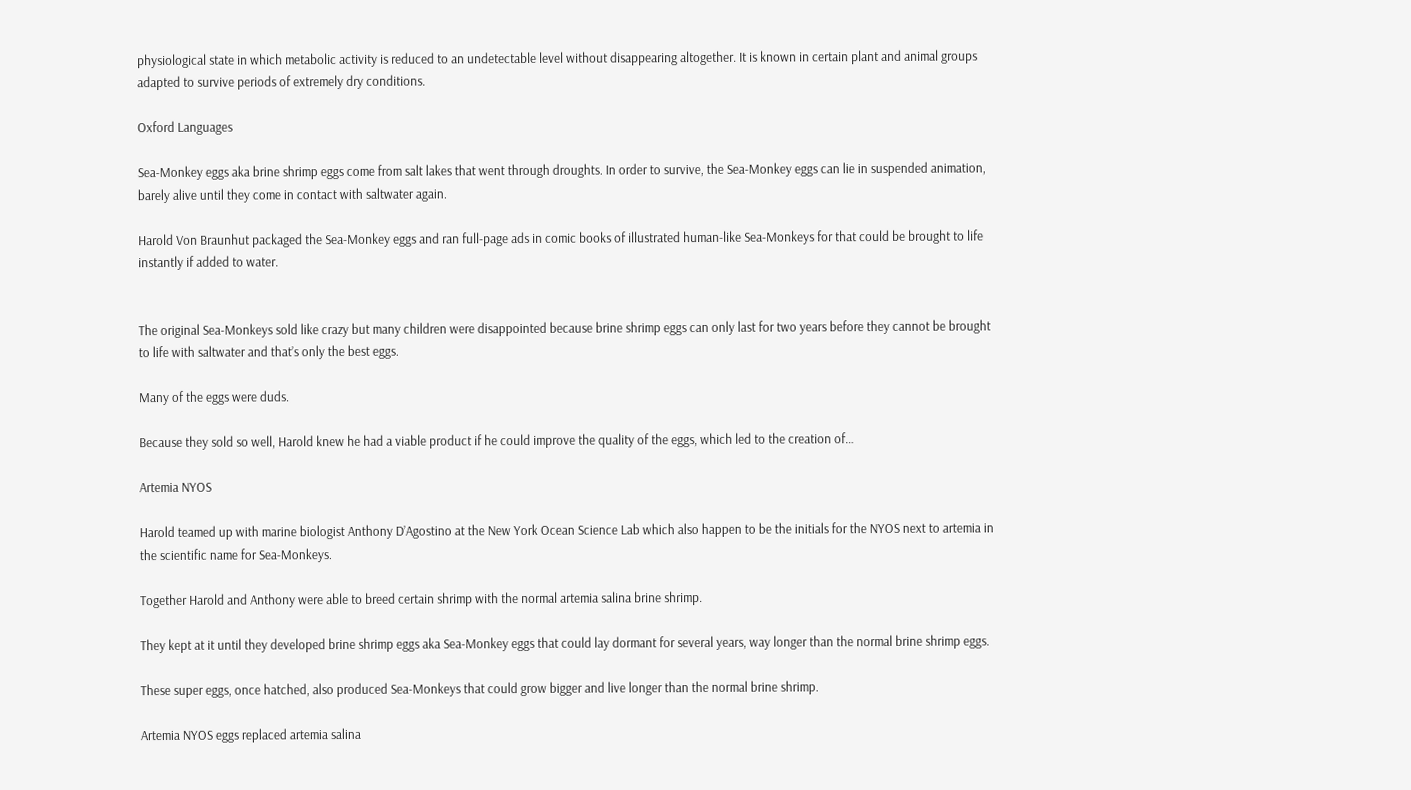physiological state in which metabolic activity is reduced to an undetectable level without disappearing altogether. It is known in certain plant and animal groups adapted to survive periods of extremely dry conditions.

Oxford Languages

Sea-Monkey eggs aka brine shrimp eggs come from salt lakes that went through droughts. In order to survive, the Sea-Monkey eggs can lie in suspended animation, barely alive until they come in contact with saltwater again.

Harold Von Braunhut packaged the Sea-Monkey eggs and ran full-page ads in comic books of illustrated human-like Sea-Monkeys for that could be brought to life instantly if added to water.


The original Sea-Monkeys sold like crazy but many children were disappointed because brine shrimp eggs can only last for two years before they cannot be brought to life with saltwater and that’s only the best eggs.

Many of the eggs were duds.

Because they sold so well, Harold knew he had a viable product if he could improve the quality of the eggs, which led to the creation of…

Artemia NYOS

Harold teamed up with marine biologist Anthony D’Agostino at the New York Ocean Science Lab which also happen to be the initials for the NYOS next to artemia in the scientific name for Sea-Monkeys.

Together Harold and Anthony were able to breed certain shrimp with the normal artemia salina brine shrimp.

They kept at it until they developed brine shrimp eggs aka Sea-Monkey eggs that could lay dormant for several years, way longer than the normal brine shrimp eggs.

These super eggs, once hatched, also produced Sea-Monkeys that could grow bigger and live longer than the normal brine shrimp.

Artemia NYOS eggs replaced artemia salina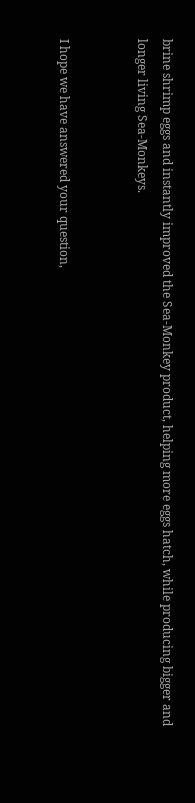brine shrimp eggs and instantly improved the Sea-Monkey product, helping more eggs hatch, while producing bigger and longer living Sea-Monkeys.


I hope we have answered your question,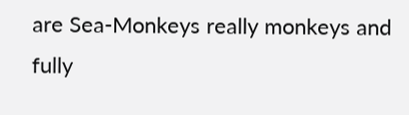are Sea-Monkeys really monkeys and fully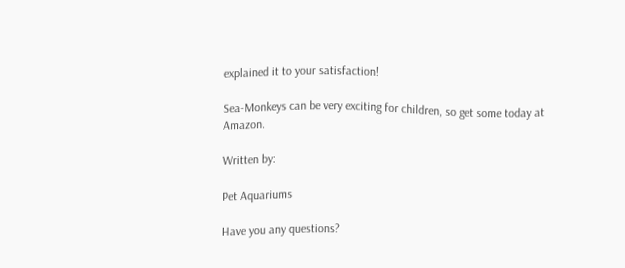explained it to your satisfaction!

Sea-Monkeys can be very exciting for children, so get some today at Amazon.

Written by:

Pet Aquariums

Have you any questions?